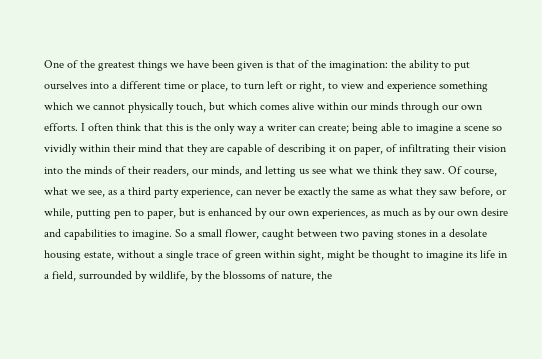One of the greatest things we have been given is that of the imagination: the ability to put ourselves into a different time or place, to turn left or right, to view and experience something which we cannot physically touch, but which comes alive within our minds through our own efforts. I often think that this is the only way a writer can create; being able to imagine a scene so vividly within their mind that they are capable of describing it on paper, of infiltrating their vision into the minds of their readers, our minds, and letting us see what we think they saw. Of course, what we see, as a third party experience, can never be exactly the same as what they saw before, or while, putting pen to paper, but is enhanced by our own experiences, as much as by our own desire and capabilities to imagine. So a small flower, caught between two paving stones in a desolate housing estate, without a single trace of green within sight, might be thought to imagine its life in a field, surrounded by wildlife, by the blossoms of nature, the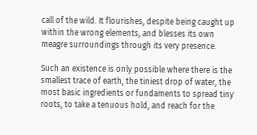call of the wild. It flourishes, despite being caught up within the wrong elements, and blesses its own meagre surroundings through its very presence.

Such an existence is only possible where there is the smallest trace of earth, the tiniest drop of water, the most basic ingredients or fundaments to spread tiny roots, to take a tenuous hold, and reach for the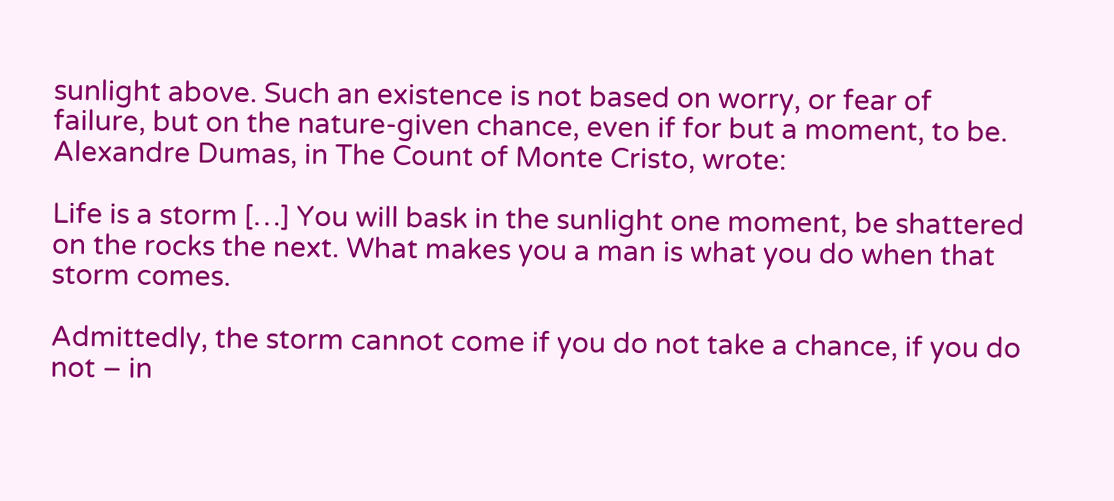sunlight above. Such an existence is not based on worry, or fear of failure, but on the nature-given chance, even if for but a moment, to be. Alexandre Dumas, in The Count of Monte Cristo, wrote:

Life is a storm […] You will bask in the sunlight one moment, be shattered on the rocks the next. What makes you a man is what you do when that storm comes.

Admittedly, the storm cannot come if you do not take a chance, if you do not – in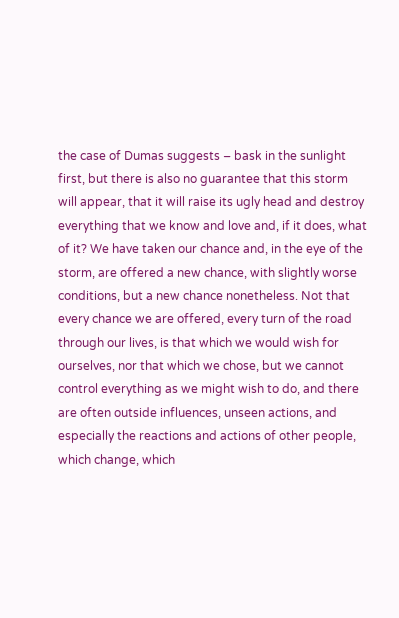the case of Dumas suggests – bask in the sunlight first, but there is also no guarantee that this storm will appear, that it will raise its ugly head and destroy everything that we know and love and, if it does, what of it? We have taken our chance and, in the eye of the storm, are offered a new chance, with slightly worse conditions, but a new chance nonetheless. Not that every chance we are offered, every turn of the road through our lives, is that which we would wish for ourselves, nor that which we chose, but we cannot control everything as we might wish to do, and there are often outside influences, unseen actions, and especially the reactions and actions of other people, which change, which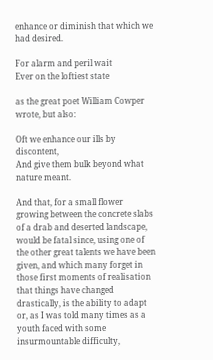enhance or diminish that which we had desired.

For alarm and peril wait
Ever on the loftiest state

as the great poet William Cowper wrote, but also:

Oft we enhance our ills by discontent,
And give them bulk beyond what nature meant.

And that, for a small flower growing between the concrete slabs of a drab and deserted landscape, would be fatal since, using one of the other great talents we have been given, and which many forget in those first moments of realisation that things have changed drastically, is the ability to adapt or, as I was told many times as a youth faced with some insurmountable difficulty,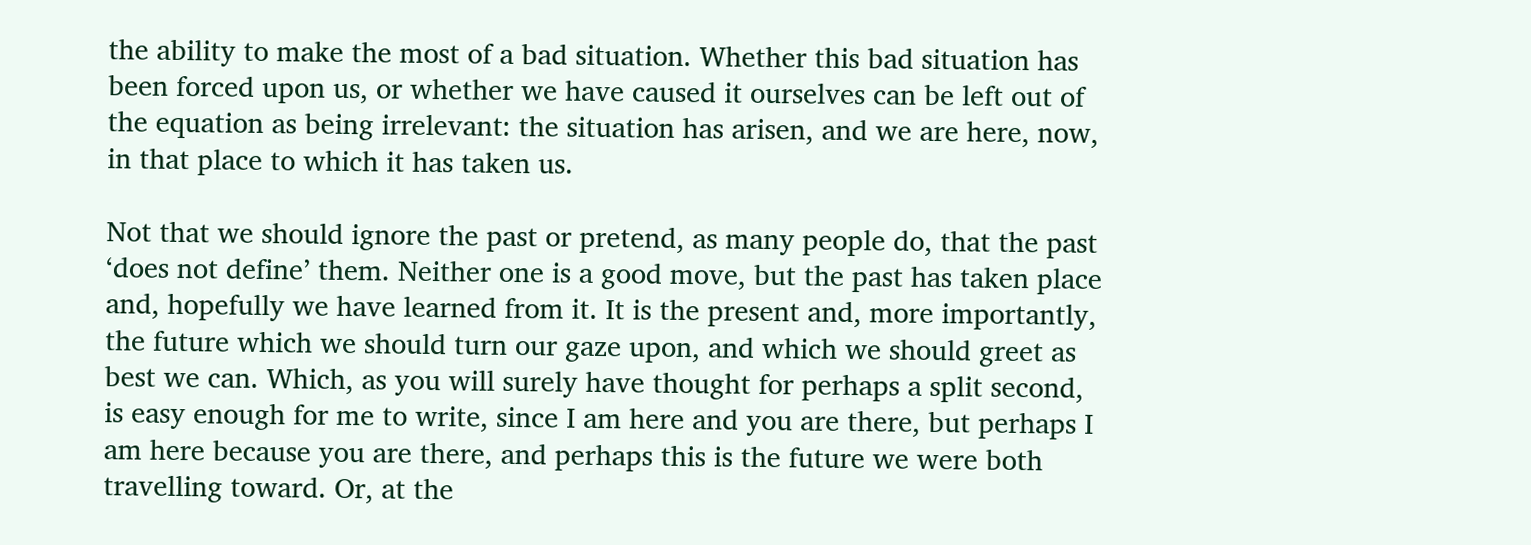the ability to make the most of a bad situation. Whether this bad situation has been forced upon us, or whether we have caused it ourselves can be left out of the equation as being irrelevant: the situation has arisen, and we are here, now, in that place to which it has taken us.

Not that we should ignore the past or pretend, as many people do, that the past ‘does not define’ them. Neither one is a good move, but the past has taken place and, hopefully we have learned from it. It is the present and, more importantly, the future which we should turn our gaze upon, and which we should greet as best we can. Which, as you will surely have thought for perhaps a split second, is easy enough for me to write, since I am here and you are there, but perhaps I am here because you are there, and perhaps this is the future we were both travelling toward. Or, at the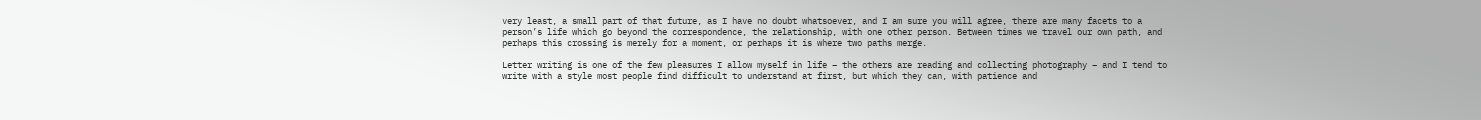very least, a small part of that future, as I have no doubt whatsoever, and I am sure you will agree, there are many facets to a person’s life which go beyond the correspondence, the relationship, with one other person. Between times we travel our own path, and perhaps this crossing is merely for a moment, or perhaps it is where two paths merge.

Letter writing is one of the few pleasures I allow myself in life – the others are reading and collecting photography – and I tend to write with a style most people find difficult to understand at first, but which they can, with patience and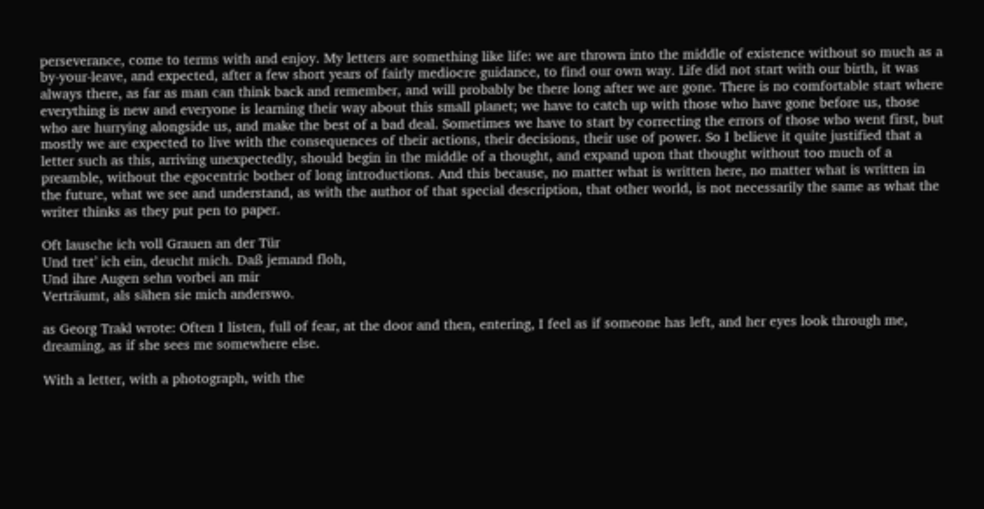perseverance, come to terms with and enjoy. My letters are something like life: we are thrown into the middle of existence without so much as a by-your-leave, and expected, after a few short years of fairly mediocre guidance, to find our own way. Life did not start with our birth, it was always there, as far as man can think back and remember, and will probably be there long after we are gone. There is no comfortable start where everything is new and everyone is learning their way about this small planet; we have to catch up with those who have gone before us, those who are hurrying alongside us, and make the best of a bad deal. Sometimes we have to start by correcting the errors of those who went first, but mostly we are expected to live with the consequences of their actions, their decisions, their use of power. So I believe it quite justified that a letter such as this, arriving unexpectedly, should begin in the middle of a thought, and expand upon that thought without too much of a preamble, without the egocentric bother of long introductions. And this because, no matter what is written here, no matter what is written in the future, what we see and understand, as with the author of that special description, that other world, is not necessarily the same as what the writer thinks as they put pen to paper.

Oft lausche ich voll Grauen an der Tür
Und tret’ ich ein, deucht mich. Daß jemand floh,
Und ihre Augen sehn vorbei an mir
Verträumt, als sähen sie mich anderswo.

as Georg Trakl wrote: Often I listen, full of fear, at the door and then, entering, I feel as if someone has left, and her eyes look through me, dreaming, as if she sees me somewhere else.

With a letter, with a photograph, with the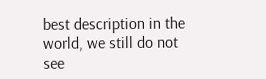best description in the world, we still do not see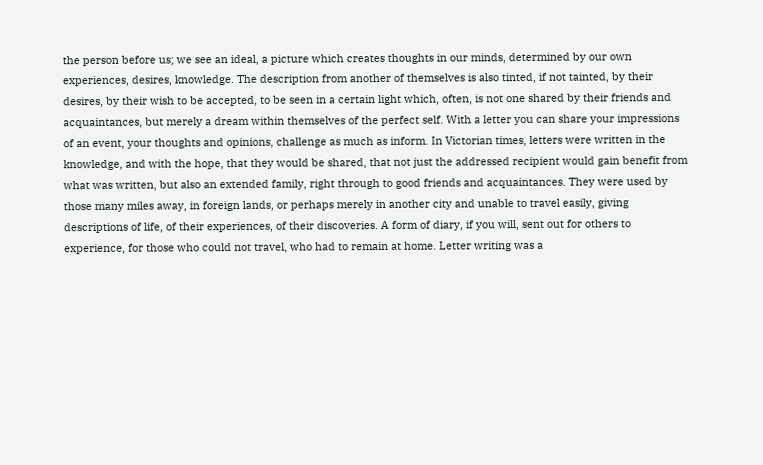the person before us; we see an ideal, a picture which creates thoughts in our minds, determined by our own experiences, desires, knowledge. The description from another of themselves is also tinted, if not tainted, by their desires, by their wish to be accepted, to be seen in a certain light which, often, is not one shared by their friends and acquaintances, but merely a dream within themselves of the perfect self. With a letter you can share your impressions of an event, your thoughts and opinions, challenge as much as inform. In Victorian times, letters were written in the knowledge, and with the hope, that they would be shared, that not just the addressed recipient would gain benefit from what was written, but also an extended family, right through to good friends and acquaintances. They were used by those many miles away, in foreign lands, or perhaps merely in another city and unable to travel easily, giving descriptions of life, of their experiences, of their discoveries. A form of diary, if you will, sent out for others to experience, for those who could not travel, who had to remain at home. Letter writing was a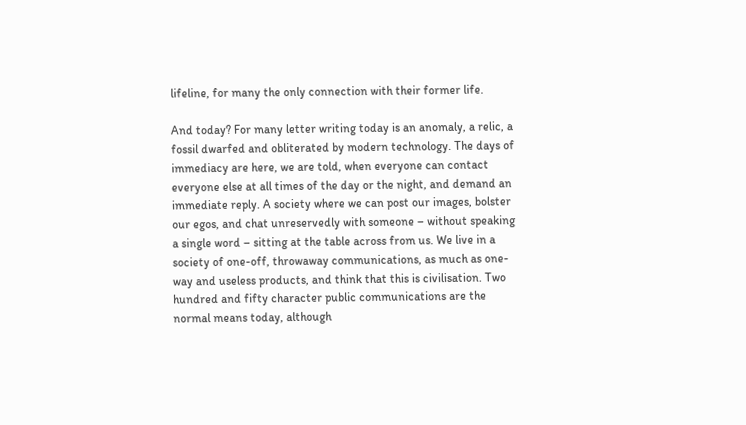lifeline, for many the only connection with their former life.

And today? For many letter writing today is an anomaly, a relic, a fossil dwarfed and obliterated by modern technology. The days of immediacy are here, we are told, when everyone can contact everyone else at all times of the day or the night, and demand an immediate reply. A society where we can post our images, bolster our egos, and chat unreservedly with someone – without speaking a single word – sitting at the table across from us. We live in a society of one-off, throwaway communications, as much as one-way and useless products, and think that this is civilisation. Two hundred and fifty character public communications are the normal means today, although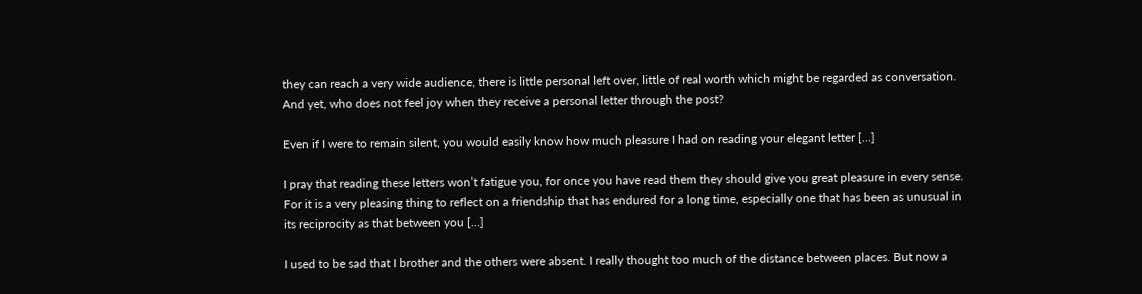they can reach a very wide audience, there is little personal left over, little of real worth which might be regarded as conversation. And yet, who does not feel joy when they receive a personal letter through the post?

Even if I were to remain silent, you would easily know how much pleasure I had on reading your elegant letter […]

I pray that reading these letters won’t fatigue you, for once you have read them they should give you great pleasure in every sense. For it is a very pleasing thing to reflect on a friendship that has endured for a long time, especially one that has been as unusual in its reciprocity as that between you […]

I used to be sad that I brother and the others were absent. I really thought too much of the distance between places. But now a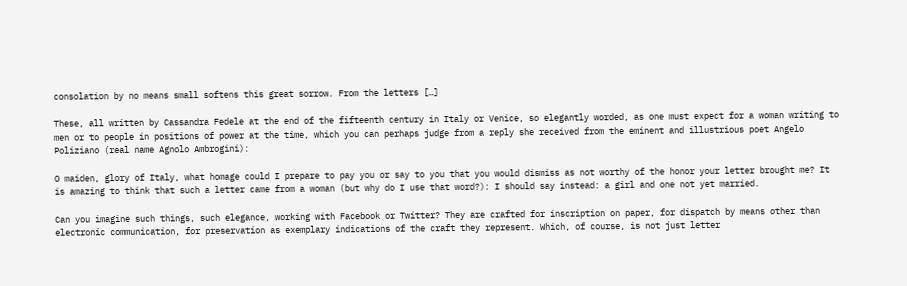consolation by no means small softens this great sorrow. From the letters […]

These, all written by Cassandra Fedele at the end of the fifteenth century in Italy or Venice, so elegantly worded, as one must expect for a woman writing to men or to people in positions of power at the time, which you can perhaps judge from a reply she received from the eminent and illustrious poet Angelo Poliziano (real name Agnolo Ambrogini):

O maiden, glory of Italy, what homage could I prepare to pay you or say to you that you would dismiss as not worthy of the honor your letter brought me? It is amazing to think that such a letter came from a woman (but why do I use that word?): I should say instead: a girl and one not yet married.

Can you imagine such things, such elegance, working with Facebook or Twitter? They are crafted for inscription on paper, for dispatch by means other than electronic communication, for preservation as exemplary indications of the craft they represent. Which, of course, is not just letter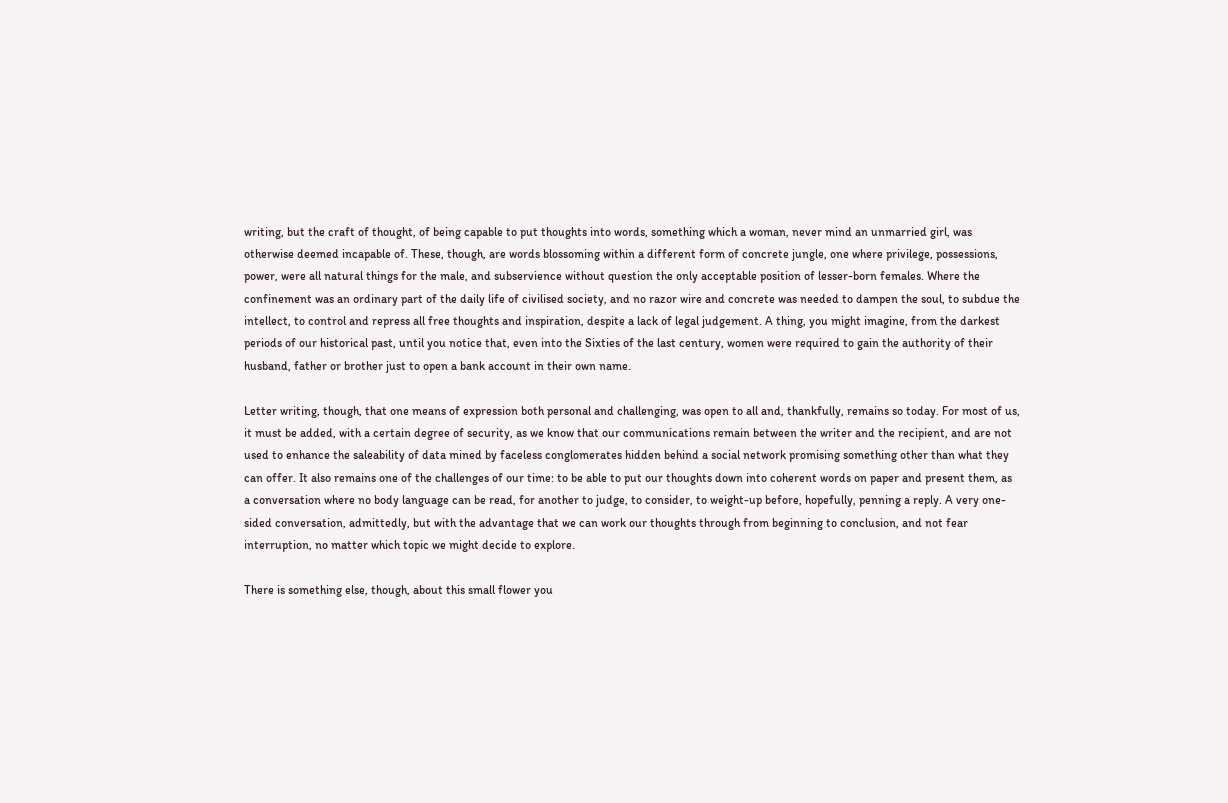writing, but the craft of thought, of being capable to put thoughts into words, something which a woman, never mind an unmarried girl, was otherwise deemed incapable of. These, though, are words blossoming within a different form of concrete jungle, one where privilege, possessions, power, were all natural things for the male, and subservience without question the only acceptable position of lesser-born females. Where the confinement was an ordinary part of the daily life of civilised society, and no razor wire and concrete was needed to dampen the soul, to subdue the intellect, to control and repress all free thoughts and inspiration, despite a lack of legal judgement. A thing, you might imagine, from the darkest periods of our historical past, until you notice that, even into the Sixties of the last century, women were required to gain the authority of their husband, father or brother just to open a bank account in their own name.

Letter writing, though, that one means of expression both personal and challenging, was open to all and, thankfully, remains so today. For most of us, it must be added, with a certain degree of security, as we know that our communications remain between the writer and the recipient, and are not used to enhance the saleability of data mined by faceless conglomerates hidden behind a social network promising something other than what they can offer. It also remains one of the challenges of our time: to be able to put our thoughts down into coherent words on paper and present them, as a conversation where no body language can be read, for another to judge, to consider, to weight-up before, hopefully, penning a reply. A very one-sided conversation, admittedly, but with the advantage that we can work our thoughts through from beginning to conclusion, and not fear interruption, no matter which topic we might decide to explore.

There is something else, though, about this small flower you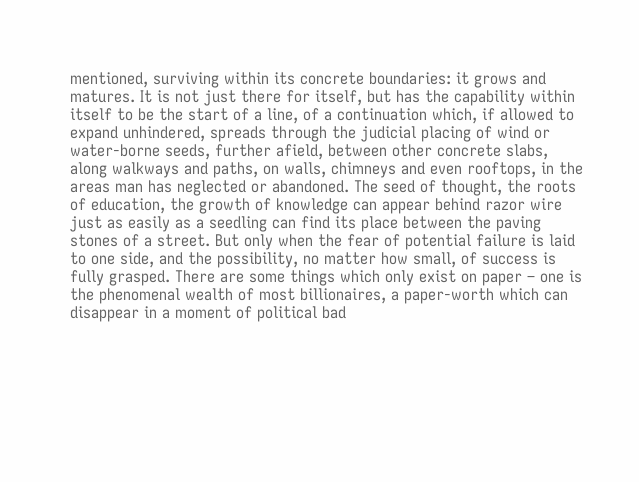mentioned, surviving within its concrete boundaries: it grows and matures. It is not just there for itself, but has the capability within itself to be the start of a line, of a continuation which, if allowed to expand unhindered, spreads through the judicial placing of wind or water-borne seeds, further afield, between other concrete slabs, along walkways and paths, on walls, chimneys and even rooftops, in the areas man has neglected or abandoned. The seed of thought, the roots of education, the growth of knowledge can appear behind razor wire just as easily as a seedling can find its place between the paving stones of a street. But only when the fear of potential failure is laid to one side, and the possibility, no matter how small, of success is fully grasped. There are some things which only exist on paper – one is the phenomenal wealth of most billionaires, a paper-worth which can disappear in a moment of political bad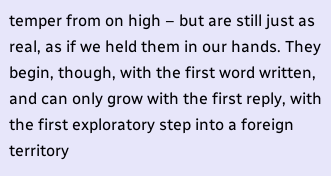temper from on high – but are still just as real, as if we held them in our hands. They begin, though, with the first word written, and can only grow with the first reply, with the first exploratory step into a foreign territory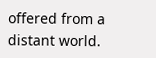offered from a distant world.